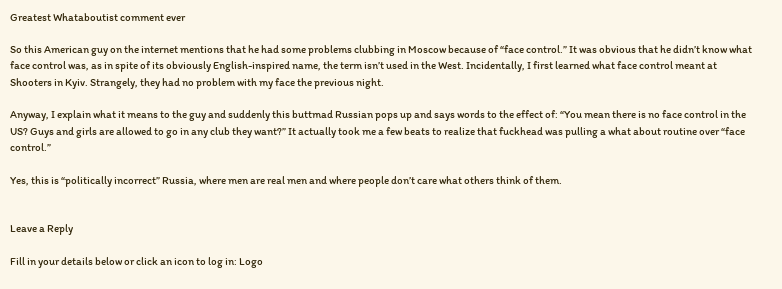Greatest Whataboutist comment ever

So this American guy on the internet mentions that he had some problems clubbing in Moscow because of “face control.” It was obvious that he didn’t know what face control was, as in spite of its obviously English-inspired name, the term isn’t used in the West. Incidentally, I first learned what face control meant at Shooters in Kyiv. Strangely, they had no problem with my face the previous night.

Anyway, I explain what it means to the guy and suddenly this buttmad Russian pops up and says words to the effect of: “You mean there is no face control in the US? Guys and girls are allowed to go in any club they want?” It actually took me a few beats to realize that fuckhead was pulling a what about routine over “face control.”

Yes, this is “politically incorrect” Russia, where men are real men and where people don’t care what others think of them.


Leave a Reply

Fill in your details below or click an icon to log in: Logo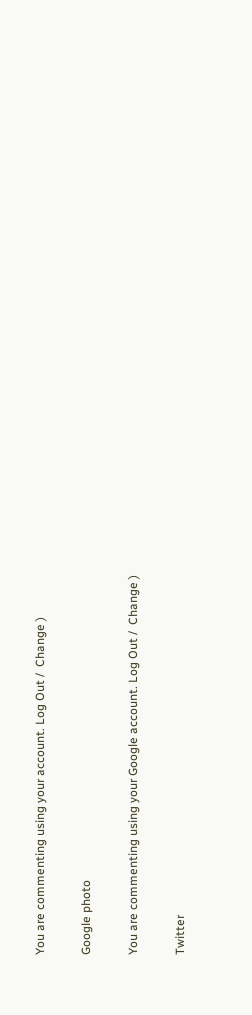You are commenting using your account. Log Out /  Change )

Google photo

You are commenting using your Google account. Log Out /  Change )

Twitter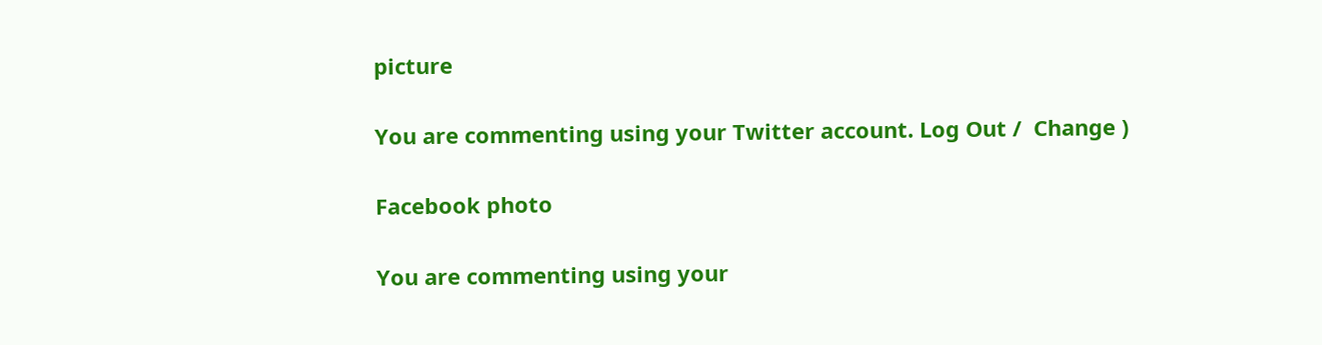picture

You are commenting using your Twitter account. Log Out /  Change )

Facebook photo

You are commenting using your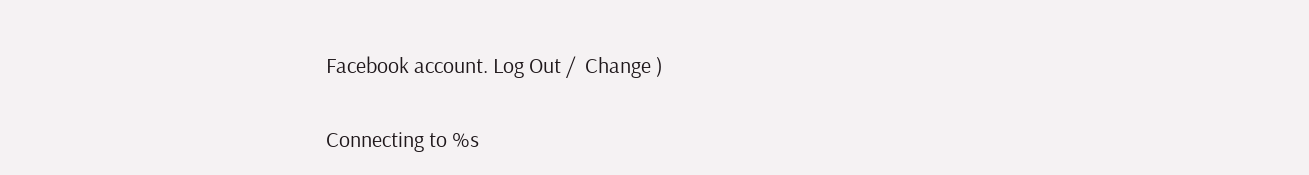Facebook account. Log Out /  Change )

Connecting to %s